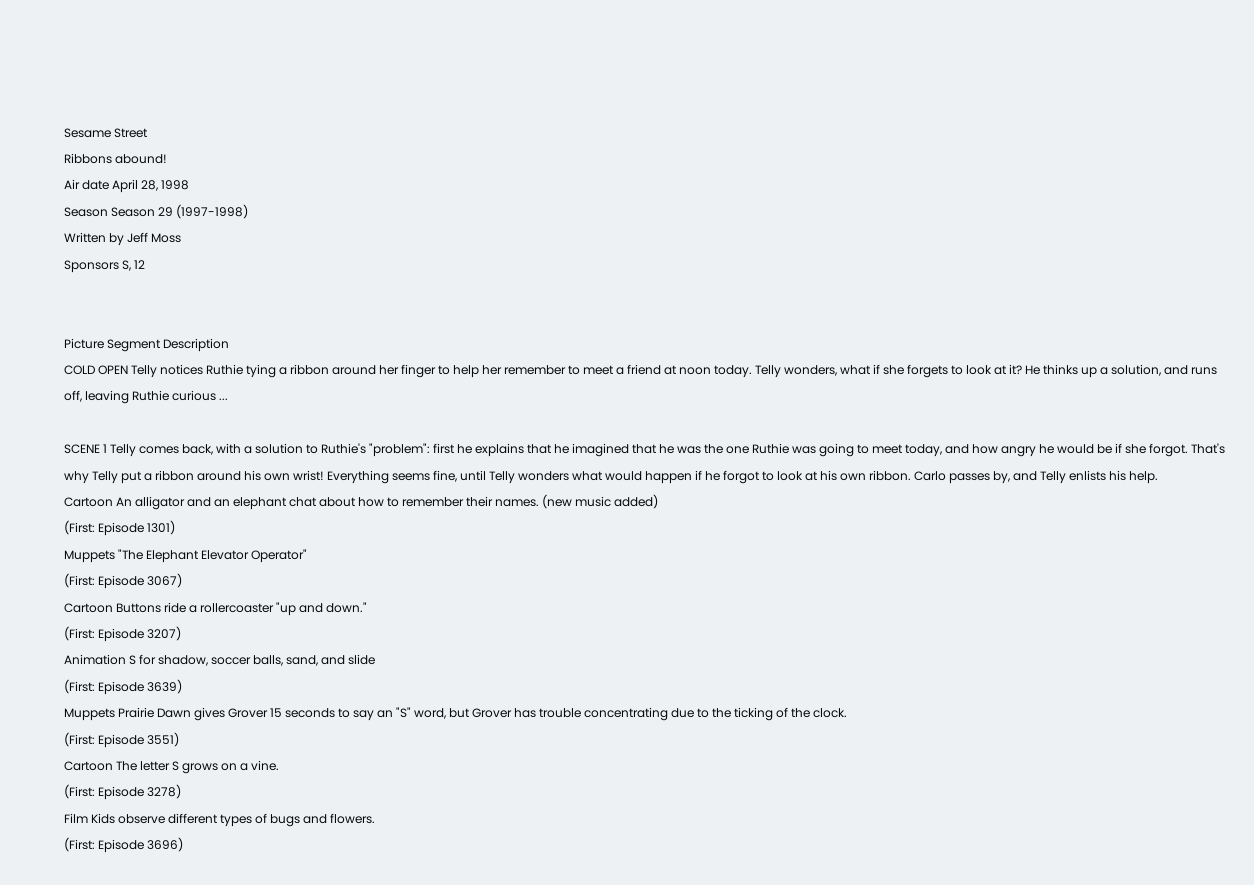Sesame Street
Ribbons abound!
Air date April 28, 1998
Season Season 29 (1997-1998)
Written by Jeff Moss
Sponsors S, 12


Picture Segment Description
COLD OPEN Telly notices Ruthie tying a ribbon around her finger to help her remember to meet a friend at noon today. Telly wonders, what if she forgets to look at it? He thinks up a solution, and runs off, leaving Ruthie curious ...

SCENE 1 Telly comes back, with a solution to Ruthie's "problem": first he explains that he imagined that he was the one Ruthie was going to meet today, and how angry he would be if she forgot. That's why Telly put a ribbon around his own wrist! Everything seems fine, until Telly wonders what would happen if he forgot to look at his own ribbon. Carlo passes by, and Telly enlists his help.
Cartoon An alligator and an elephant chat about how to remember their names. (new music added)
(First: Episode 1301)
Muppets "The Elephant Elevator Operator"
(First: Episode 3067)
Cartoon Buttons ride a rollercoaster "up and down."
(First: Episode 3207)
Animation S for shadow, soccer balls, sand, and slide
(First: Episode 3639)
Muppets Prairie Dawn gives Grover 15 seconds to say an "S" word, but Grover has trouble concentrating due to the ticking of the clock.
(First: Episode 3551)
Cartoon The letter S grows on a vine.
(First: Episode 3278)
Film Kids observe different types of bugs and flowers.
(First: Episode 3696)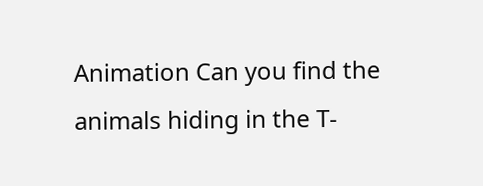Animation Can you find the animals hiding in the T-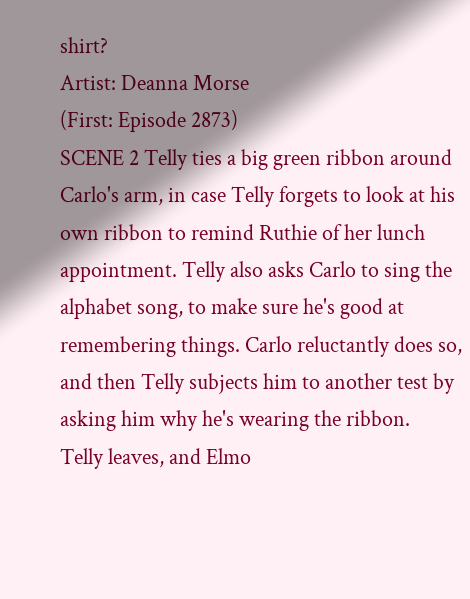shirt?
Artist: Deanna Morse
(First: Episode 2873)
SCENE 2 Telly ties a big green ribbon around Carlo's arm, in case Telly forgets to look at his own ribbon to remind Ruthie of her lunch appointment. Telly also asks Carlo to sing the alphabet song, to make sure he's good at remembering things. Carlo reluctantly does so, and then Telly subjects him to another test by asking him why he's wearing the ribbon.
Telly leaves, and Elmo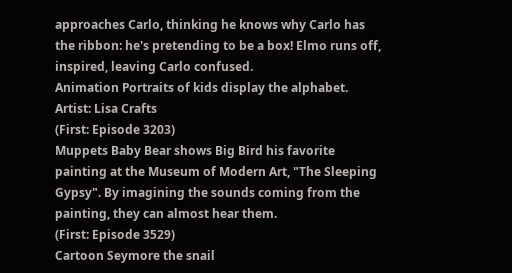approaches Carlo, thinking he knows why Carlo has the ribbon: he's pretending to be a box! Elmo runs off, inspired, leaving Carlo confused.
Animation Portraits of kids display the alphabet.
Artist: Lisa Crafts
(First: Episode 3203)
Muppets Baby Bear shows Big Bird his favorite painting at the Museum of Modern Art, "The Sleeping Gypsy". By imagining the sounds coming from the painting, they can almost hear them.
(First: Episode 3529)
Cartoon Seymore the snail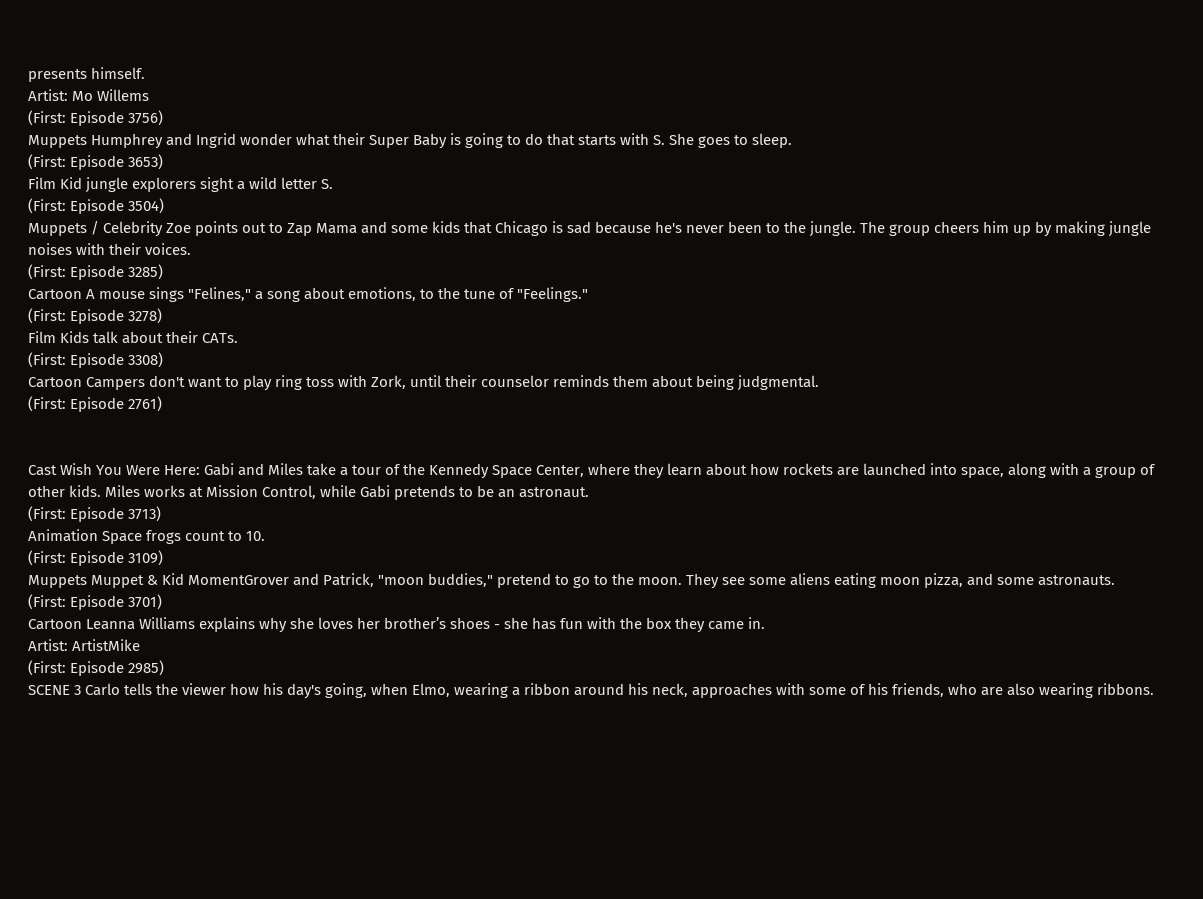presents himself.
Artist: Mo Willems
(First: Episode 3756)
Muppets Humphrey and Ingrid wonder what their Super Baby is going to do that starts with S. She goes to sleep.
(First: Episode 3653)
Film Kid jungle explorers sight a wild letter S.
(First: Episode 3504)
Muppets / Celebrity Zoe points out to Zap Mama and some kids that Chicago is sad because he's never been to the jungle. The group cheers him up by making jungle noises with their voices.
(First: Episode 3285)
Cartoon A mouse sings "Felines," a song about emotions, to the tune of "Feelings."
(First: Episode 3278)
Film Kids talk about their CATs.
(First: Episode 3308)
Cartoon Campers don't want to play ring toss with Zork, until their counselor reminds them about being judgmental.
(First: Episode 2761)


Cast Wish You Were Here: Gabi and Miles take a tour of the Kennedy Space Center, where they learn about how rockets are launched into space, along with a group of other kids. Miles works at Mission Control, while Gabi pretends to be an astronaut.
(First: Episode 3713)
Animation Space frogs count to 10.
(First: Episode 3109)
Muppets Muppet & Kid MomentGrover and Patrick, "moon buddies," pretend to go to the moon. They see some aliens eating moon pizza, and some astronauts.
(First: Episode 3701)
Cartoon Leanna Williams explains why she loves her brother’s shoes - she has fun with the box they came in.
Artist: ArtistMike
(First: Episode 2985)
SCENE 3 Carlo tells the viewer how his day's going, when Elmo, wearing a ribbon around his neck, approaches with some of his friends, who are also wearing ribbons.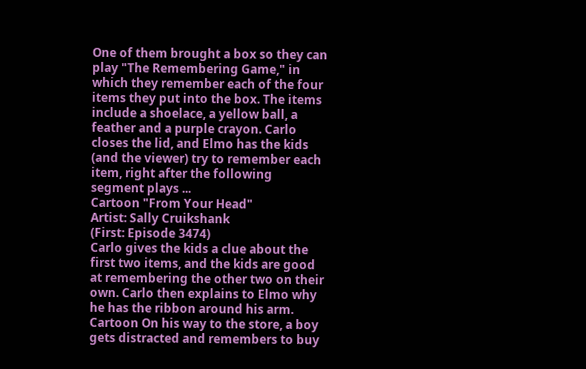One of them brought a box so they can play "The Remembering Game," in which they remember each of the four items they put into the box. The items include a shoelace, a yellow ball, a feather and a purple crayon. Carlo closes the lid, and Elmo has the kids (and the viewer) try to remember each item, right after the following segment plays ...
Cartoon "From Your Head"
Artist: Sally Cruikshank
(First: Episode 3474)
Carlo gives the kids a clue about the first two items, and the kids are good at remembering the other two on their own. Carlo then explains to Elmo why he has the ribbon around his arm.
Cartoon On his way to the store, a boy gets distracted and remembers to buy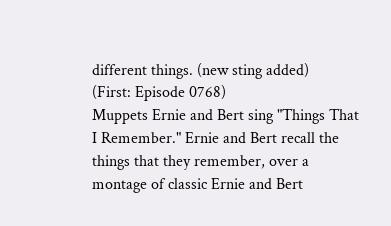different things. (new sting added)
(First: Episode 0768)
Muppets Ernie and Bert sing "Things That I Remember." Ernie and Bert recall the things that they remember, over a montage of classic Ernie and Bert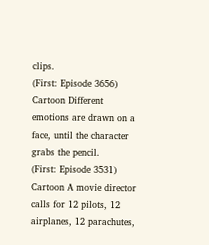clips.
(First: Episode 3656)
Cartoon Different emotions are drawn on a face, until the character grabs the pencil.
(First: Episode 3531)
Cartoon A movie director calls for 12 pilots, 12 airplanes, 12 parachutes,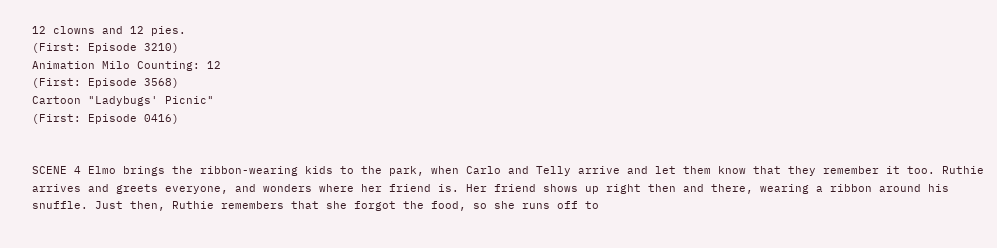12 clowns and 12 pies.
(First: Episode 3210)
Animation Milo Counting: 12
(First: Episode 3568)
Cartoon "Ladybugs' Picnic"
(First: Episode 0416)


SCENE 4 Elmo brings the ribbon-wearing kids to the park, when Carlo and Telly arrive and let them know that they remember it too. Ruthie arrives and greets everyone, and wonders where her friend is. Her friend shows up right then and there, wearing a ribbon around his snuffle. Just then, Ruthie remembers that she forgot the food, so she runs off to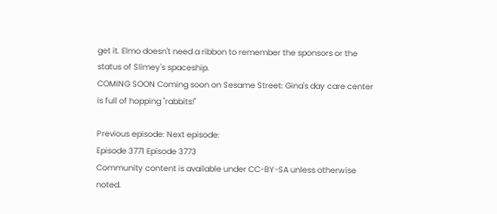get it. Elmo doesn't need a ribbon to remember the sponsors or the status of Slimey's spaceship.
COMING SOON Coming soon on Sesame Street: Gina's day care center is full of hopping "rabbits!"

Previous episode: Next episode:
Episode 3771 Episode 3773
Community content is available under CC-BY-SA unless otherwise noted.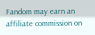Fandom may earn an affiliate commission on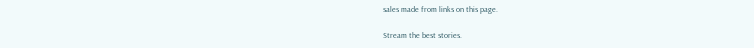sales made from links on this page.

Stream the best stories.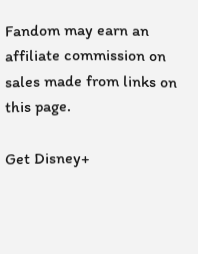Fandom may earn an affiliate commission on sales made from links on this page.

Get Disney+